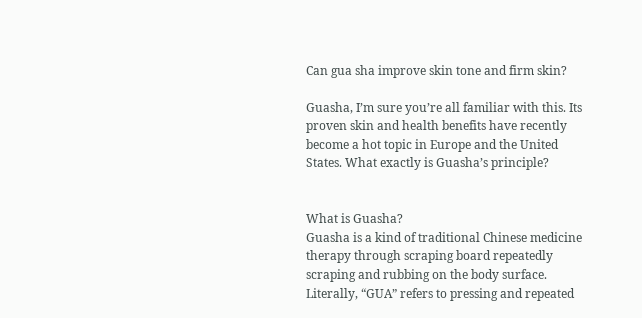Can gua sha improve skin tone and firm skin?

Guasha, I’m sure you’re all familiar with this. Its proven skin and health benefits have recently become a hot topic in Europe and the United States. What exactly is Guasha’s principle?


What is Guasha?
Guasha is a kind of traditional Chinese medicine therapy through scraping board repeatedly scraping and rubbing on the body surface. Literally, “GUA” refers to pressing and repeated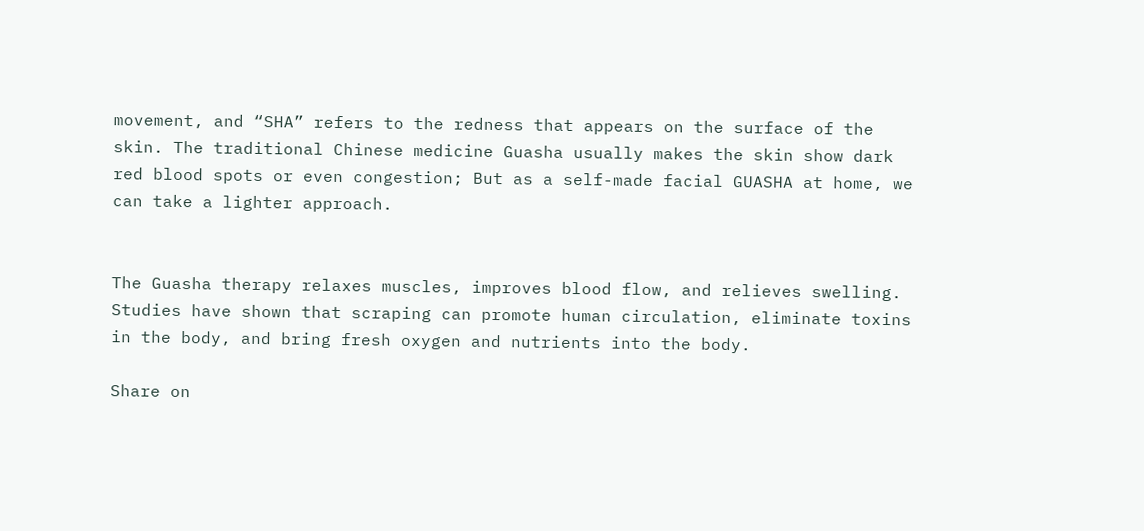movement, and “SHA” refers to the redness that appears on the surface of the skin. The traditional Chinese medicine Guasha usually makes the skin show dark red blood spots or even congestion; But as a self-made facial GUASHA at home, we can take a lighter approach.


The Guasha therapy relaxes muscles, improves blood flow, and relieves swelling. Studies have shown that scraping can promote human circulation, eliminate toxins in the body, and bring fresh oxygen and nutrients into the body.

Share on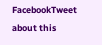FacebookTweet about this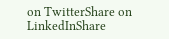on TwitterShare on LinkedInShare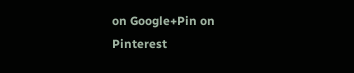on Google+Pin on Pinterest